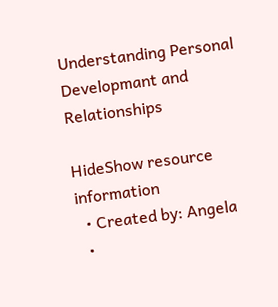Understanding Personal Developmant and Relationships

HideShow resource information
  • Created by: Angela
  •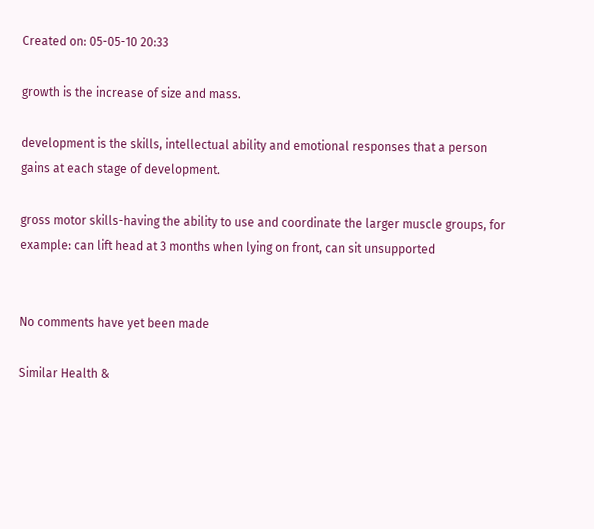Created on: 05-05-10 20:33

growth is the increase of size and mass.

development is the skills, intellectual ability and emotional responses that a person gains at each stage of development.

gross motor skills-having the ability to use and coordinate the larger muscle groups, for example: can lift head at 3 months when lying on front, can sit unsupported


No comments have yet been made

Similar Health &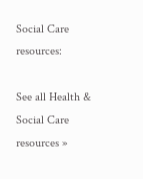Social Care resources:

See all Health & Social Care resources »